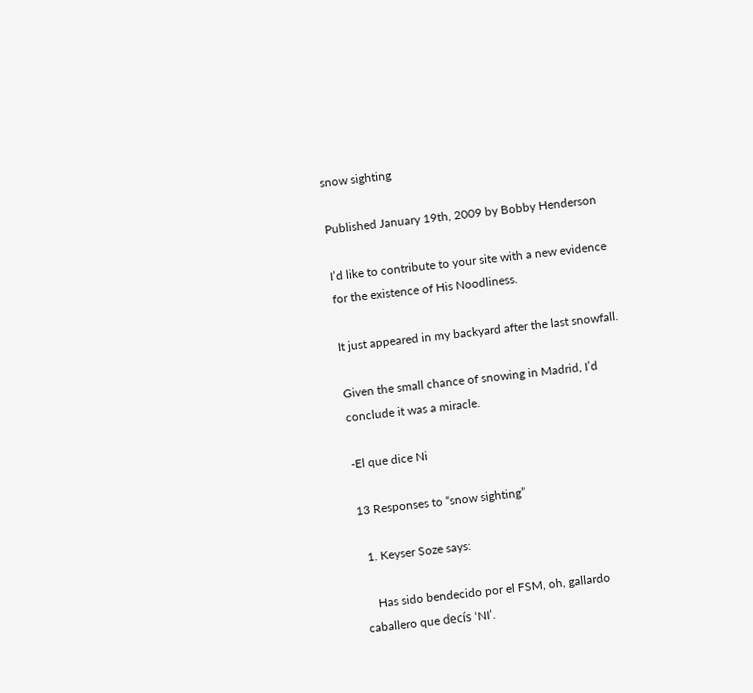snow sighting

Published January 19th, 2009 by Bobby Henderson

I’d like to contribute to your site with a new evidence for the existence of His Noodliness.

It just appeared in my backyard after the last snowfall.

Given the small chance of snowing in Madrid, I’d conclude it was a miracle.

-El que dice Ni

13 Responses to “snow sighting”

  1. Keyser Soze says:

    Has sido bendecido por el FSM, oh, gallardo caballero que decís ‘NI’.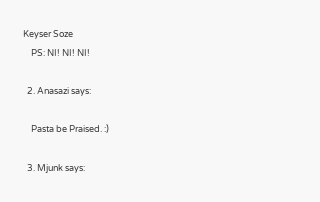Keyser Soze
    PS: NI! NI! NI!

  2. Anasazi says:

    Pasta be Praised. :)

  3. Mjunk says: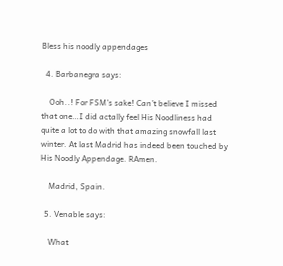Bless his noodly appendages

  4. Barbanegra says:

    Ooh..! For FSM’s sake! Can’t believe I missed that one…I did actally feel His Noodliness had quite a lot to do with that amazing snowfall last winter. At last Madrid has indeed been touched by His Noodly Appendage. RAmen.

    Madrid, Spain.

  5. Venable says:

    What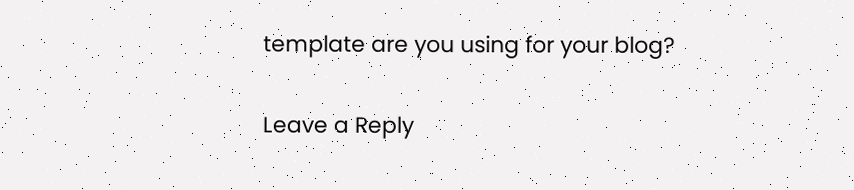template are you using for your blog?

Leave a Reply